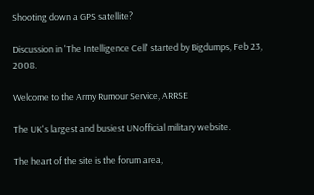Shooting down a GPS satellite?

Discussion in 'The Intelligence Cell' started by Bigdumps, Feb 23, 2008.

Welcome to the Army Rumour Service, ARRSE

The UK's largest and busiest UNofficial military website.

The heart of the site is the forum area,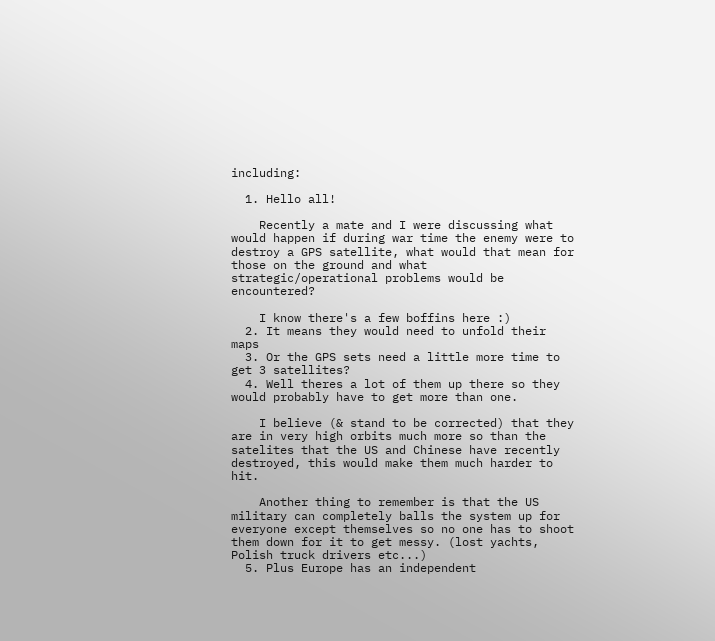including:

  1. Hello all!

    Recently a mate and I were discussing what would happen if during war time the enemy were to destroy a GPS satellite, what would that mean for those on the ground and what strategic/operational problems would be encountered?

    I know there's a few boffins here :)
  2. It means they would need to unfold their maps
  3. Or the GPS sets need a little more time to get 3 satellites?
  4. Well theres a lot of them up there so they would probably have to get more than one.

    I believe (& stand to be corrected) that they are in very high orbits much more so than the satelites that the US and Chinese have recently destroyed, this would make them much harder to hit.

    Another thing to remember is that the US military can completely balls the system up for everyone except themselves so no one has to shoot them down for it to get messy. (lost yachts, Polish truck drivers etc...)
  5. Plus Europe has an independent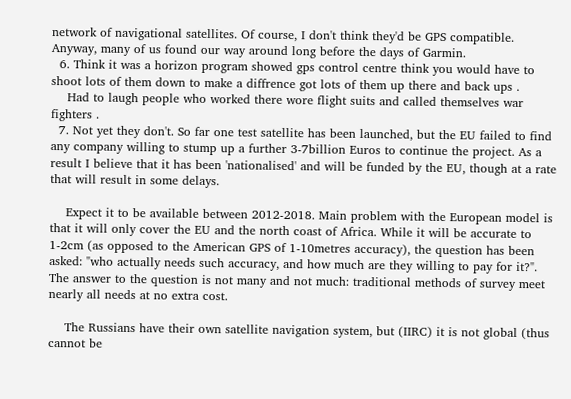network of navigational satellites. Of course, I don't think they'd be GPS compatible. Anyway, many of us found our way around long before the days of Garmin.
  6. Think it was a horizon program showed gps control centre think you would have to shoot lots of them down to make a diffrence got lots of them up there and back ups .
    Had to laugh people who worked there wore flight suits and called themselves war fighters .
  7. Not yet they don't. So far one test satellite has been launched, but the EU failed to find any company willing to stump up a further 3-7billion Euros to continue the project. As a result I believe that it has been 'nationalised' and will be funded by the EU, though at a rate that will result in some delays.

    Expect it to be available between 2012-2018. Main problem with the European model is that it will only cover the EU and the north coast of Africa. While it will be accurate to 1-2cm (as opposed to the American GPS of 1-10metres accuracy), the question has been asked: "who actually needs such accuracy, and how much are they willing to pay for it?". The answer to the question is not many and not much: traditional methods of survey meet nearly all needs at no extra cost.

    The Russians have their own satellite navigation system, but (IIRC) it is not global (thus cannot be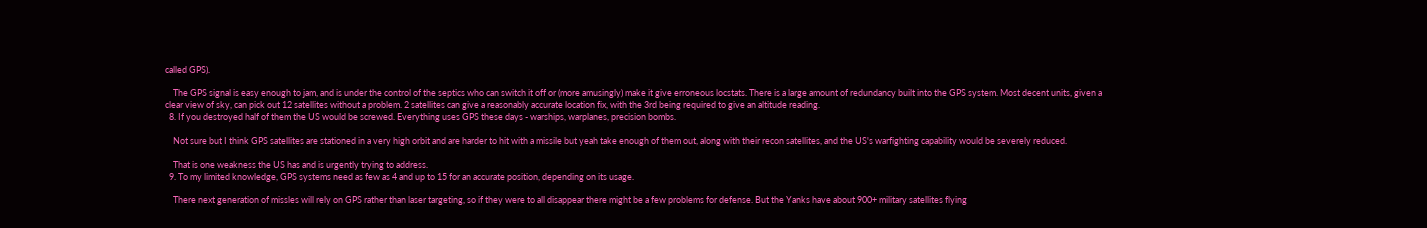called GPS).

    The GPS signal is easy enough to jam, and is under the control of the septics who can switch it off or (more amusingly) make it give erroneous locstats. There is a large amount of redundancy built into the GPS system. Most decent units, given a clear view of sky, can pick out 12 satellites without a problem. 2 satellites can give a reasonably accurate location fix, with the 3rd being required to give an altitude reading.
  8. If you destroyed half of them the US would be screwed. Everything uses GPS these days - warships, warplanes, precision bombs.

    Not sure but I think GPS satellites are stationed in a very high orbit and are harder to hit with a missile but yeah take enough of them out, along with their recon satellites, and the US's warfighting capability would be severely reduced.

    That is one weakness the US has and is urgently trying to address.
  9. To my limited knowledge, GPS systems need as few as 4 and up to 15 for an accurate position, depending on its usage.

    There next generation of missles will rely on GPS rather than laser targeting, so if they were to all disappear there might be a few problems for defense. But the Yanks have about 900+ military satellites flying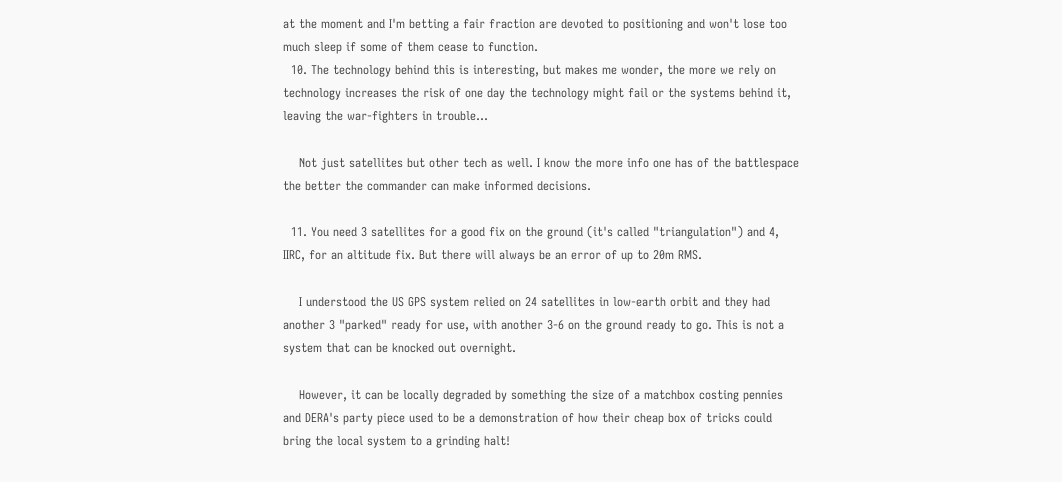at the moment and I'm betting a fair fraction are devoted to positioning and won't lose too much sleep if some of them cease to function.
  10. The technology behind this is interesting, but makes me wonder, the more we rely on technology increases the risk of one day the technology might fail or the systems behind it, leaving the war-fighters in trouble...

    Not just satellites but other tech as well. I know the more info one has of the battlespace the better the commander can make informed decisions.

  11. You need 3 satellites for a good fix on the ground (it's called "triangulation") and 4, IIRC, for an altitude fix. But there will always be an error of up to 20m RMS.

    I understood the US GPS system relied on 24 satellites in low-earth orbit and they had another 3 "parked" ready for use, with another 3-6 on the ground ready to go. This is not a system that can be knocked out overnight.

    However, it can be locally degraded by something the size of a matchbox costing pennies and DERA's party piece used to be a demonstration of how their cheap box of tricks could bring the local system to a grinding halt!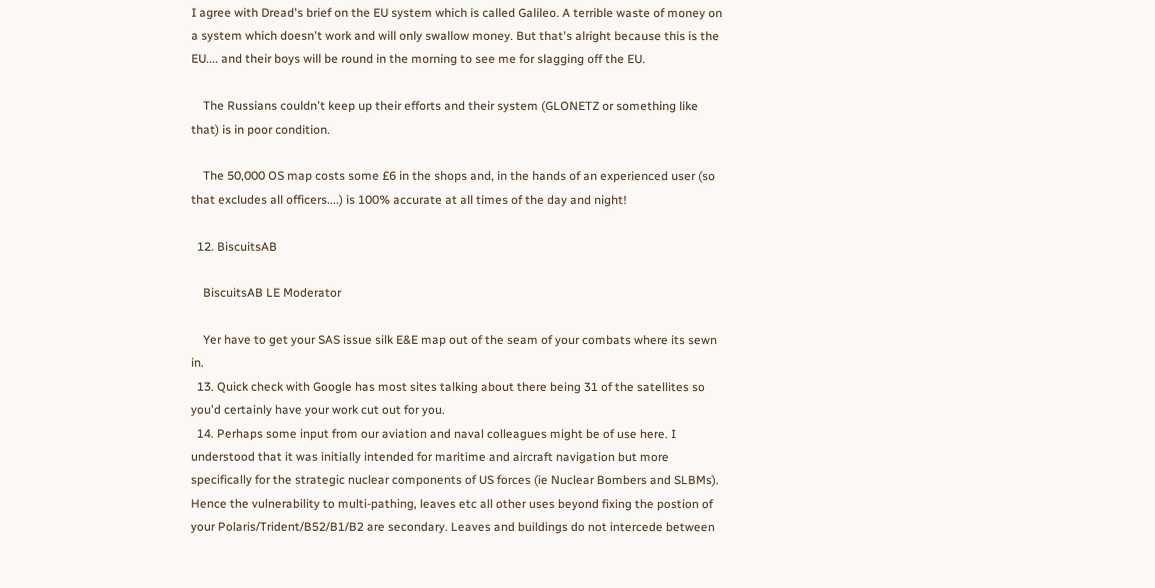I agree with Dread's brief on the EU system which is called Galileo. A terrible waste of money on a system which doesn't work and will only swallow money. But that's alright because this is the EU.... and their boys will be round in the morning to see me for slagging off the EU.

    The Russians couldn't keep up their efforts and their system (GLONETZ or something like that) is in poor condition.

    The 50,000 OS map costs some £6 in the shops and, in the hands of an experienced user (so that excludes all officers....) is 100% accurate at all times of the day and night!

  12. BiscuitsAB

    BiscuitsAB LE Moderator

    Yer have to get your SAS issue silk E&E map out of the seam of your combats where its sewn in.
  13. Quick check with Google has most sites talking about there being 31 of the satellites so you'd certainly have your work cut out for you.
  14. Perhaps some input from our aviation and naval colleagues might be of use here. I understood that it was initially intended for maritime and aircraft navigation but more specifically for the strategic nuclear components of US forces (ie Nuclear Bombers and SLBMs). Hence the vulnerability to multi-pathing, leaves etc all other uses beyond fixing the postion of your Polaris/Trident/B52/B1/B2 are secondary. Leaves and buildings do not intercede between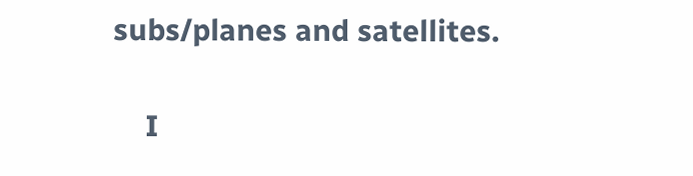subs/planes and satellites.

    I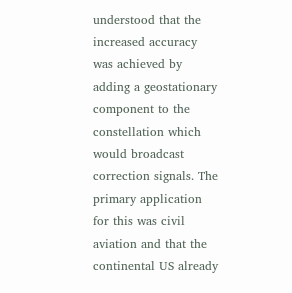understood that the increased accuracy was achieved by adding a geostationary component to the constellation which would broadcast correction signals. The primary application for this was civil aviation and that the continental US already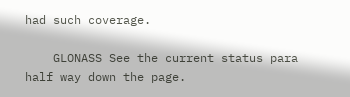had such coverage.

    GLONASS See the current status para half way down the page.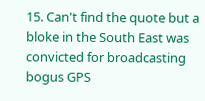15. Can't find the quote but a bloke in the South East was convicted for broadcasting bogus GPS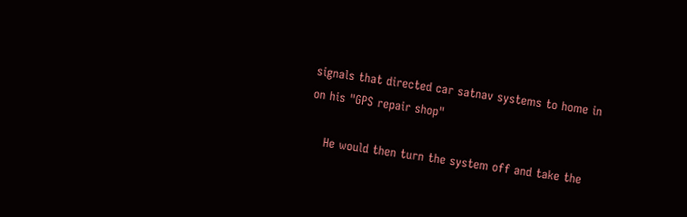signals that directed car satnav systems to home in on his "GPS repair shop"

    He would then turn the system off and take the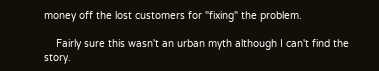money off the lost customers for "fixing" the problem.

    Fairly sure this wasn't an urban myth although I can't find the story.